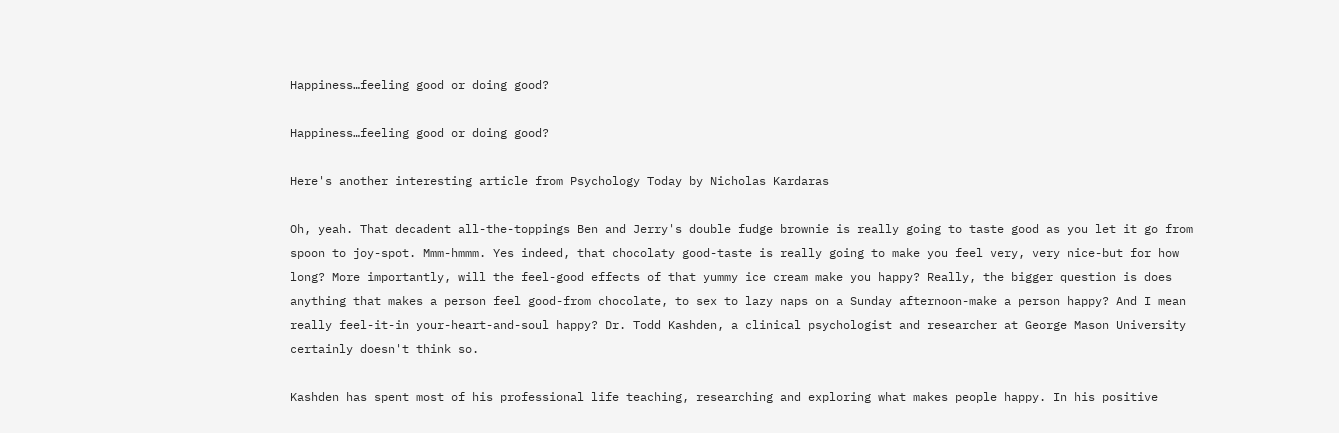Happiness…feeling good or doing good?

Happiness…feeling good or doing good?

Here's another interesting article from Psychology Today by Nicholas Kardaras

Oh, yeah. That decadent all-the-toppings Ben and Jerry's double fudge brownie is really going to taste good as you let it go from spoon to joy-spot. Mmm-hmmm. Yes indeed, that chocolaty good-taste is really going to make you feel very, very nice-but for how long? More importantly, will the feel-good effects of that yummy ice cream make you happy? Really, the bigger question is does anything that makes a person feel good-from chocolate, to sex to lazy naps on a Sunday afternoon-make a person happy? And I mean really feel-it-in your-heart-and-soul happy? Dr. Todd Kashden, a clinical psychologist and researcher at George Mason University certainly doesn't think so.

Kashden has spent most of his professional life teaching, researching and exploring what makes people happy. In his positive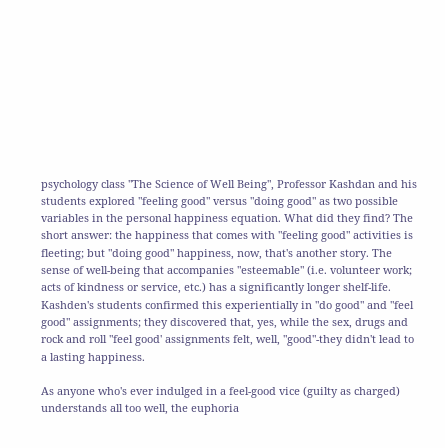psychology class "The Science of Well Being", Professor Kashdan and his students explored "feeling good" versus "doing good" as two possible variables in the personal happiness equation. What did they find? The short answer: the happiness that comes with "feeling good" activities is fleeting; but "doing good" happiness, now, that's another story. The sense of well-being that accompanies "esteemable" (i.e. volunteer work; acts of kindness or service, etc.) has a significantly longer shelf-life. Kashden's students confirmed this experientially in "do good" and "feel good" assignments; they discovered that, yes, while the sex, drugs and rock and roll "feel good' assignments felt, well, "good"-they didn't lead to a lasting happiness.

As anyone who's ever indulged in a feel-good vice (guilty as charged) understands all too well, the euphoria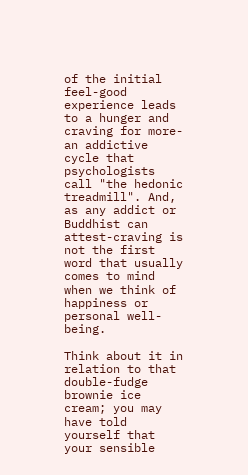of the initial feel-good experience leads to a hunger and craving for more-an addictive cycle that psychologists call "the hedonic treadmill". And, as any addict or Buddhist can attest-craving is not the first word that usually comes to mind when we think of happiness or personal well-being.

Think about it in relation to that double-fudge brownie ice cream; you may have told yourself that your sensible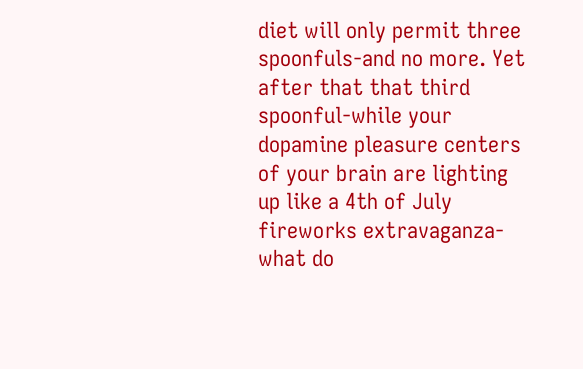diet will only permit three spoonfuls-and no more. Yet after that that third spoonful-while your dopamine pleasure centers of your brain are lighting up like a 4th of July fireworks extravaganza-what do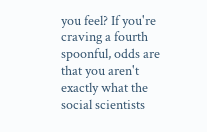you feel? If you're craving a fourth spoonful, odds are that you aren't exactly what the social scientists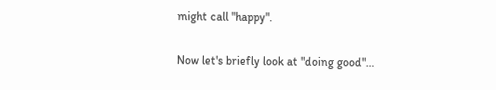might call "happy".

Now let's briefly look at "doing good"…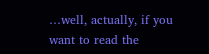…well, actually, if you want to read the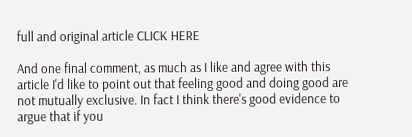full and original article CLICK HERE

And one final comment, as much as I like and agree with this article I'd like to point out that feeling good and doing good are not mutually exclusive. In fact I think there's good evidence to argue that if you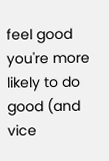feel good you're more likely to do good (and vice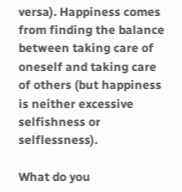versa). Happiness comes from finding the balance between taking care of oneself and taking care of others (but happiness is neither excessive selfishness or selflessness).

What do you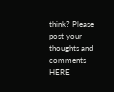think? Please post your thoughts and comments HERE